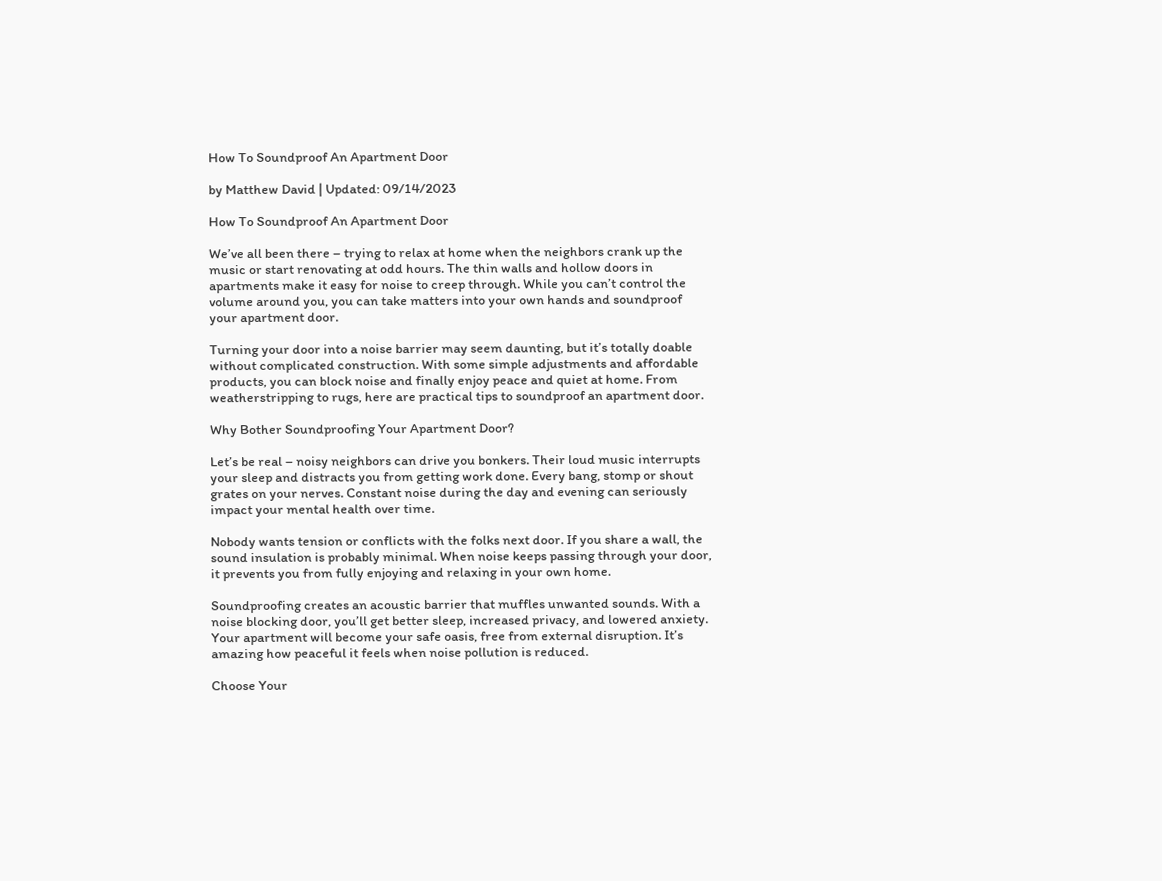How To Soundproof An Apartment Door

by Matthew David | Updated: 09/14/2023

How To Soundproof An Apartment Door

We’ve all been there – trying to relax at home when the neighbors crank up the music or start renovating at odd hours. The thin walls and hollow doors in apartments make it easy for noise to creep through. While you can’t control the volume around you, you can take matters into your own hands and soundproof your apartment door.

Turning your door into a noise barrier may seem daunting, but it’s totally doable without complicated construction. With some simple adjustments and affordable products, you can block noise and finally enjoy peace and quiet at home. From weatherstripping to rugs, here are practical tips to soundproof an apartment door.

Why Bother Soundproofing Your Apartment Door?

Let’s be real – noisy neighbors can drive you bonkers. Their loud music interrupts your sleep and distracts you from getting work done. Every bang, stomp or shout grates on your nerves. Constant noise during the day and evening can seriously impact your mental health over time.

Nobody wants tension or conflicts with the folks next door. If you share a wall, the sound insulation is probably minimal. When noise keeps passing through your door, it prevents you from fully enjoying and relaxing in your own home.

Soundproofing creates an acoustic barrier that muffles unwanted sounds. With a noise blocking door, you’ll get better sleep, increased privacy, and lowered anxiety. Your apartment will become your safe oasis, free from external disruption. It’s amazing how peaceful it feels when noise pollution is reduced.

Choose Your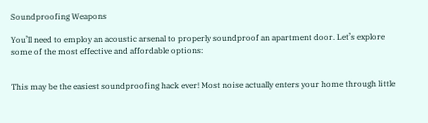Soundproofing Weapons

You’ll need to employ an acoustic arsenal to properly soundproof an apartment door. Let’s explore some of the most effective and affordable options:


This may be the easiest soundproofing hack ever! Most noise actually enters your home through little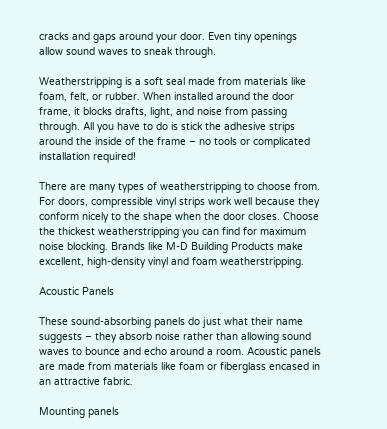cracks and gaps around your door. Even tiny openings allow sound waves to sneak through.

Weatherstripping is a soft seal made from materials like foam, felt, or rubber. When installed around the door frame, it blocks drafts, light, and noise from passing through. All you have to do is stick the adhesive strips around the inside of the frame – no tools or complicated installation required!

There are many types of weatherstripping to choose from. For doors, compressible vinyl strips work well because they conform nicely to the shape when the door closes. Choose the thickest weatherstripping you can find for maximum noise blocking. Brands like M-D Building Products make excellent, high-density vinyl and foam weatherstripping.

Acoustic Panels

These sound-absorbing panels do just what their name suggests – they absorb noise rather than allowing sound waves to bounce and echo around a room. Acoustic panels are made from materials like foam or fiberglass encased in an attractive fabric.

Mounting panels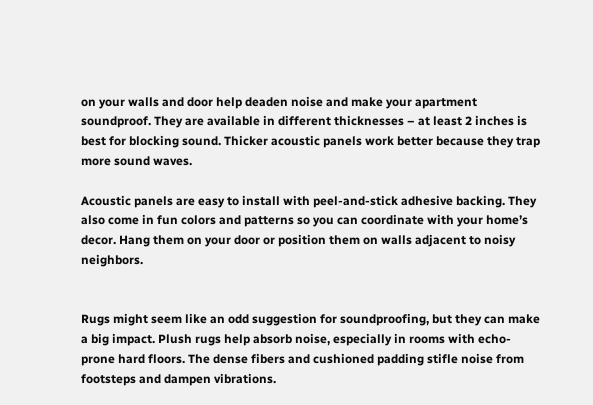on your walls and door help deaden noise and make your apartment soundproof. They are available in different thicknesses – at least 2 inches is best for blocking sound. Thicker acoustic panels work better because they trap more sound waves.

Acoustic panels are easy to install with peel-and-stick adhesive backing. They also come in fun colors and patterns so you can coordinate with your home’s decor. Hang them on your door or position them on walls adjacent to noisy neighbors.


Rugs might seem like an odd suggestion for soundproofing, but they can make a big impact. Plush rugs help absorb noise, especially in rooms with echo-prone hard floors. The dense fibers and cushioned padding stifle noise from footsteps and dampen vibrations.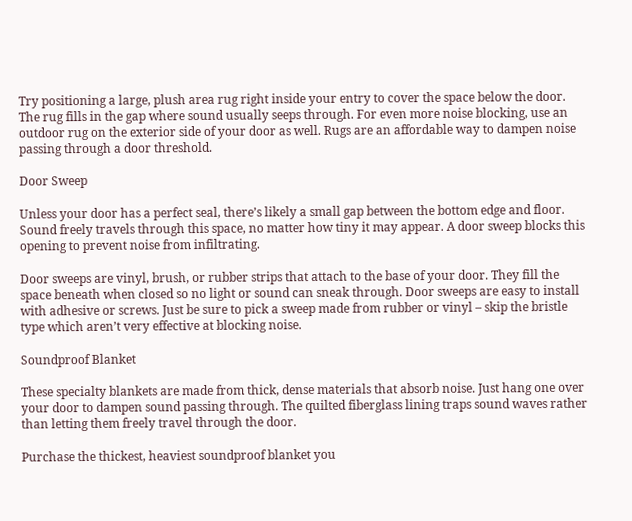Try positioning a large, plush area rug right inside your entry to cover the space below the door. The rug fills in the gap where sound usually seeps through. For even more noise blocking, use an outdoor rug on the exterior side of your door as well. Rugs are an affordable way to dampen noise passing through a door threshold.

Door Sweep

Unless your door has a perfect seal, there’s likely a small gap between the bottom edge and floor. Sound freely travels through this space, no matter how tiny it may appear. A door sweep blocks this opening to prevent noise from infiltrating.

Door sweeps are vinyl, brush, or rubber strips that attach to the base of your door. They fill the space beneath when closed so no light or sound can sneak through. Door sweeps are easy to install with adhesive or screws. Just be sure to pick a sweep made from rubber or vinyl – skip the bristle type which aren’t very effective at blocking noise.

Soundproof Blanket

These specialty blankets are made from thick, dense materials that absorb noise. Just hang one over your door to dampen sound passing through. The quilted fiberglass lining traps sound waves rather than letting them freely travel through the door.

Purchase the thickest, heaviest soundproof blanket you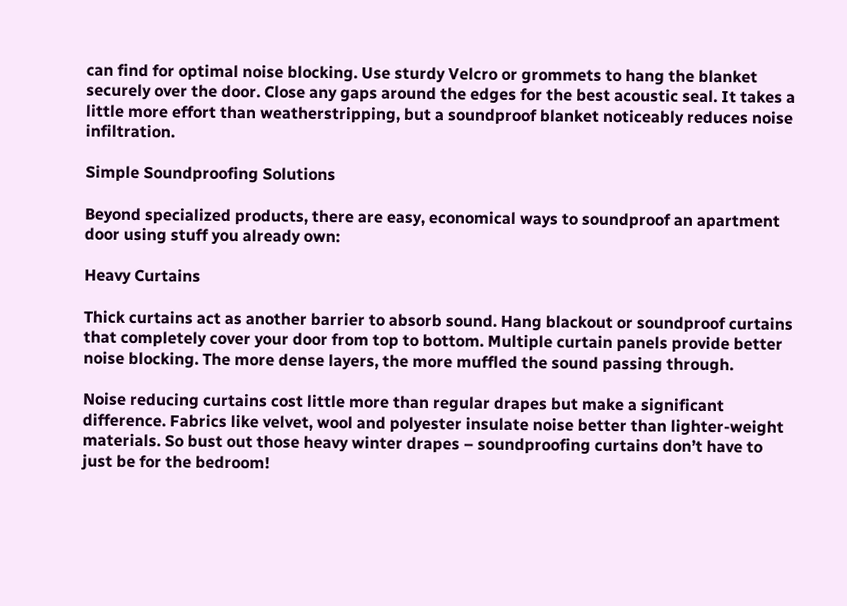can find for optimal noise blocking. Use sturdy Velcro or grommets to hang the blanket securely over the door. Close any gaps around the edges for the best acoustic seal. It takes a little more effort than weatherstripping, but a soundproof blanket noticeably reduces noise infiltration.

Simple Soundproofing Solutions

Beyond specialized products, there are easy, economical ways to soundproof an apartment door using stuff you already own:

Heavy Curtains

Thick curtains act as another barrier to absorb sound. Hang blackout or soundproof curtains that completely cover your door from top to bottom. Multiple curtain panels provide better noise blocking. The more dense layers, the more muffled the sound passing through.

Noise reducing curtains cost little more than regular drapes but make a significant difference. Fabrics like velvet, wool and polyester insulate noise better than lighter-weight materials. So bust out those heavy winter drapes – soundproofing curtains don’t have to just be for the bedroom!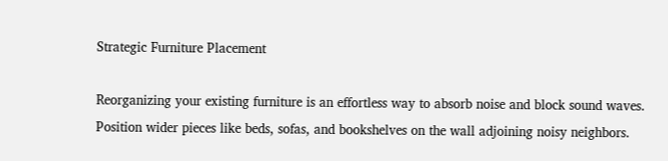Strategic Furniture Placement

Reorganizing your existing furniture is an effortless way to absorb noise and block sound waves. Position wider pieces like beds, sofas, and bookshelves on the wall adjoining noisy neighbors.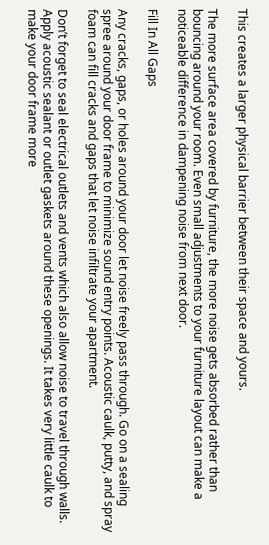This creates a larger physical barrier between their space and yours.

The more surface area covered by furniture, the more noise gets absorbed rather than bouncing around your room. Even small adjustments to your furniture layout can make a noticeable difference in dampening noise from next door.

Fill In All Gaps

Any cracks, gaps, or holes around your door let noise freely pass through. Go on a sealing spree around your door frame to minimize sound entry points. Acoustic caulk, putty, and spray foam can fill cracks and gaps that let noise infiltrate your apartment.

Don’t forget to seal electrical outlets and vents which also allow noise to travel through walls. Apply acoustic sealant or outlet gaskets around these openings. It takes very little caulk to make your door frame more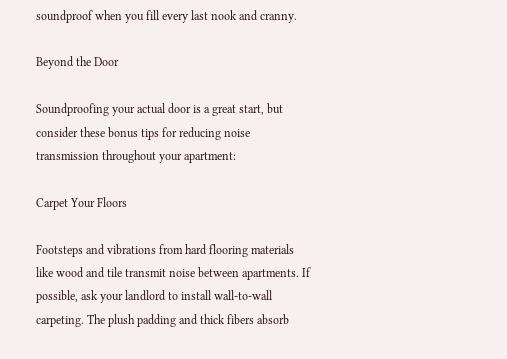soundproof when you fill every last nook and cranny.

Beyond the Door

Soundproofing your actual door is a great start, but consider these bonus tips for reducing noise transmission throughout your apartment:

Carpet Your Floors

Footsteps and vibrations from hard flooring materials like wood and tile transmit noise between apartments. If possible, ask your landlord to install wall-to-wall carpeting. The plush padding and thick fibers absorb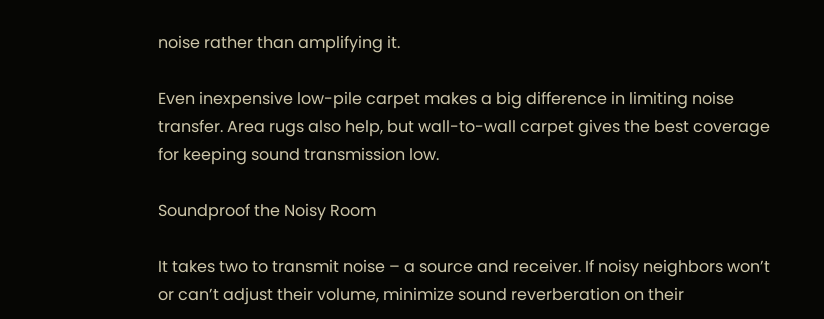noise rather than amplifying it.

Even inexpensive low-pile carpet makes a big difference in limiting noise transfer. Area rugs also help, but wall-to-wall carpet gives the best coverage for keeping sound transmission low.

Soundproof the Noisy Room

It takes two to transmit noise – a source and receiver. If noisy neighbors won’t or can’t adjust their volume, minimize sound reverberation on their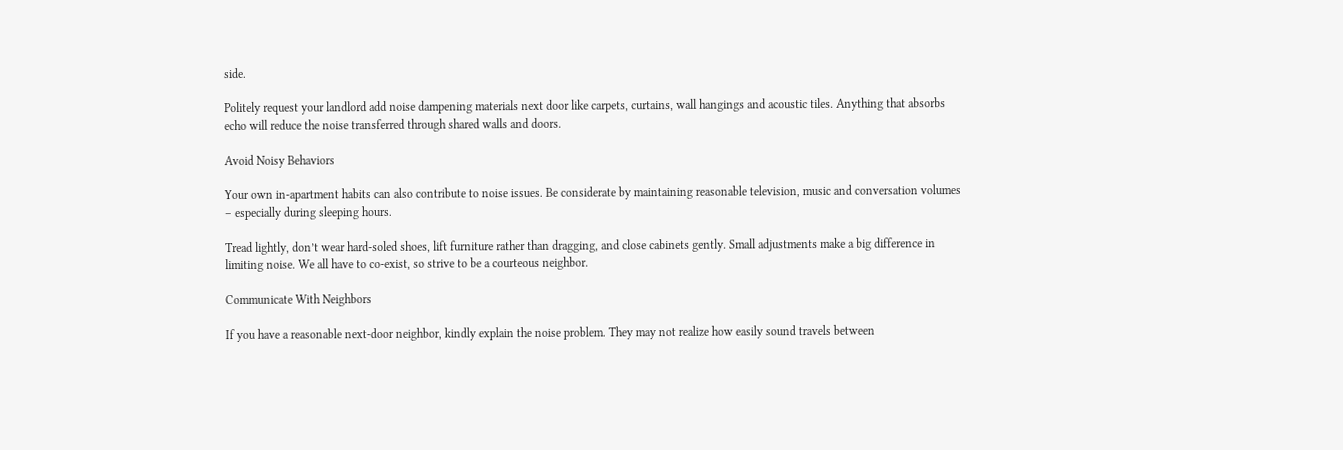side.

Politely request your landlord add noise dampening materials next door like carpets, curtains, wall hangings and acoustic tiles. Anything that absorbs echo will reduce the noise transferred through shared walls and doors.

Avoid Noisy Behaviors

Your own in-apartment habits can also contribute to noise issues. Be considerate by maintaining reasonable television, music and conversation volumes – especially during sleeping hours.

Tread lightly, don’t wear hard-soled shoes, lift furniture rather than dragging, and close cabinets gently. Small adjustments make a big difference in limiting noise. We all have to co-exist, so strive to be a courteous neighbor.

Communicate With Neighbors

If you have a reasonable next-door neighbor, kindly explain the noise problem. They may not realize how easily sound travels between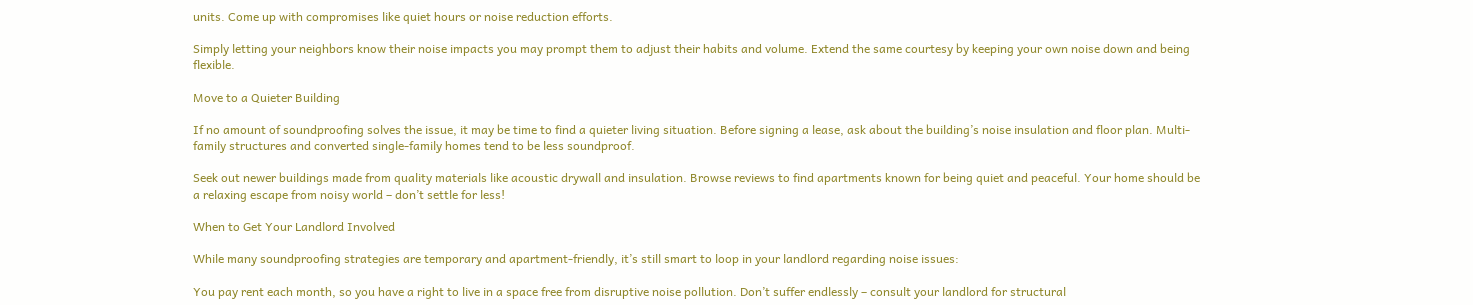units. Come up with compromises like quiet hours or noise reduction efforts.

Simply letting your neighbors know their noise impacts you may prompt them to adjust their habits and volume. Extend the same courtesy by keeping your own noise down and being flexible.

Move to a Quieter Building

If no amount of soundproofing solves the issue, it may be time to find a quieter living situation. Before signing a lease, ask about the building’s noise insulation and floor plan. Multi-family structures and converted single-family homes tend to be less soundproof.

Seek out newer buildings made from quality materials like acoustic drywall and insulation. Browse reviews to find apartments known for being quiet and peaceful. Your home should be a relaxing escape from noisy world – don’t settle for less!

When to Get Your Landlord Involved

While many soundproofing strategies are temporary and apartment-friendly, it’s still smart to loop in your landlord regarding noise issues:

You pay rent each month, so you have a right to live in a space free from disruptive noise pollution. Don’t suffer endlessly – consult your landlord for structural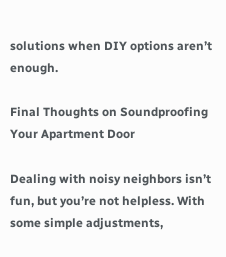solutions when DIY options aren’t enough.

Final Thoughts on Soundproofing Your Apartment Door

Dealing with noisy neighbors isn’t fun, but you’re not helpless. With some simple adjustments,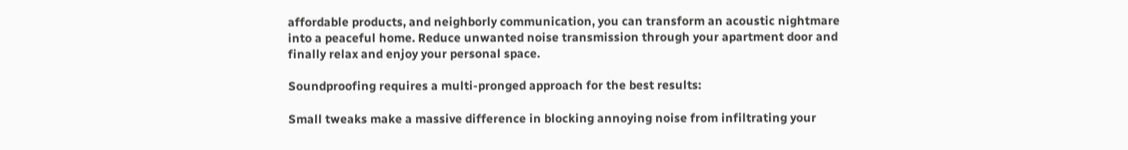affordable products, and neighborly communication, you can transform an acoustic nightmare into a peaceful home. Reduce unwanted noise transmission through your apartment door and finally relax and enjoy your personal space.

Soundproofing requires a multi-pronged approach for the best results:

Small tweaks make a massive difference in blocking annoying noise from infiltrating your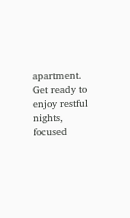apartment. Get ready to enjoy restful nights, focused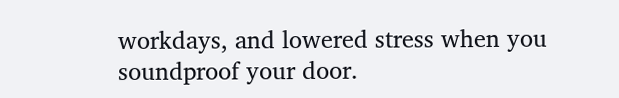workdays, and lowered stress when you soundproof your door.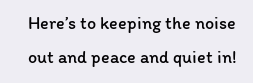Here’s to keeping the noise out and peace and quiet in!